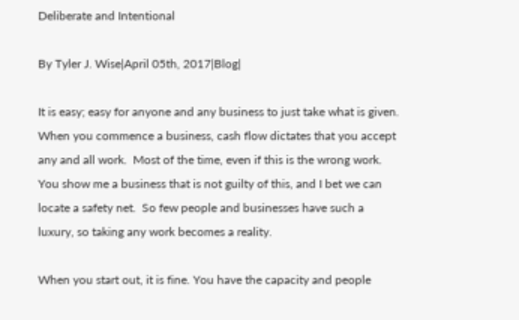Deliberate and Intentional

By Tyler J. Wise|April 05th, 2017|Blog|

It is easy; easy for anyone and any business to just take what is given.  When you commence a business, cash flow dictates that you accept any and all work.  Most of the time, even if this is the wrong work.  You show me a business that is not guilty of this, and I bet we can locate a safety net.  So few people and businesses have such a luxury, so taking any work becomes a reality.

When you start out, it is fine. You have the capacity and people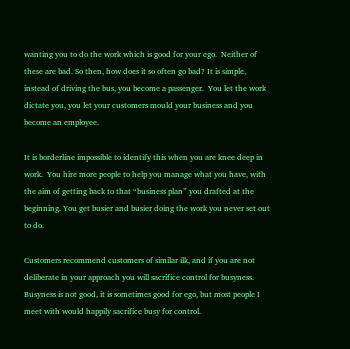wanting you to do the work which is good for your ego.  Neither of these are bad. So then, how does it so often go bad? It is simple, instead of driving the bus, you become a passenger.  You let the work dictate you, you let your customers mould your business and you become an employee.

It is borderline impossible to identify this when you are knee deep in work.  You hire more people to help you manage what you have, with the aim of getting back to that “business plan” you drafted at the beginning. You get busier and busier doing the work you never set out to do.

Customers recommend customers of similar ilk, and if you are not deliberate in your approach you will sacrifice control for busyness.  Busyness is not good, it is sometimes good for ego, but most people I meet with would happily sacrifice busy for control.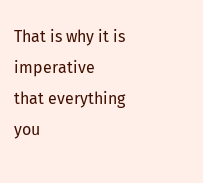That is why it is imperative that everything you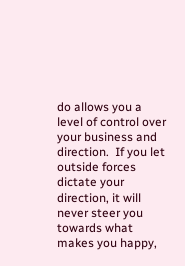do allows you a level of control over your business and direction.  If you let outside forces dictate your direction, it will never steer you towards what makes you happy,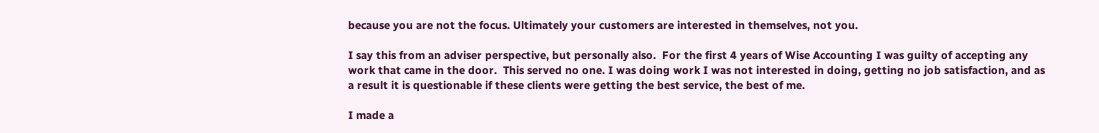because you are not the focus. Ultimately your customers are interested in themselves, not you.

I say this from an adviser perspective, but personally also.  For the first 4 years of Wise Accounting I was guilty of accepting any work that came in the door.  This served no one. I was doing work I was not interested in doing, getting no job satisfaction, and as a result it is questionable if these clients were getting the best service, the best of me.

I made a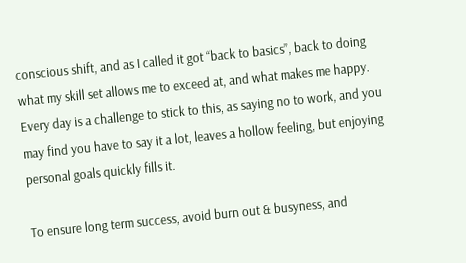conscious shift, and as I called it got “back to basics”, back to doing what my skill set allows me to exceed at, and what makes me happy.  Every day is a challenge to stick to this, as saying no to work, and you may find you have to say it a lot, leaves a hollow feeling, but enjoying personal goals quickly fills it.

To ensure long term success, avoid burn out & busyness, and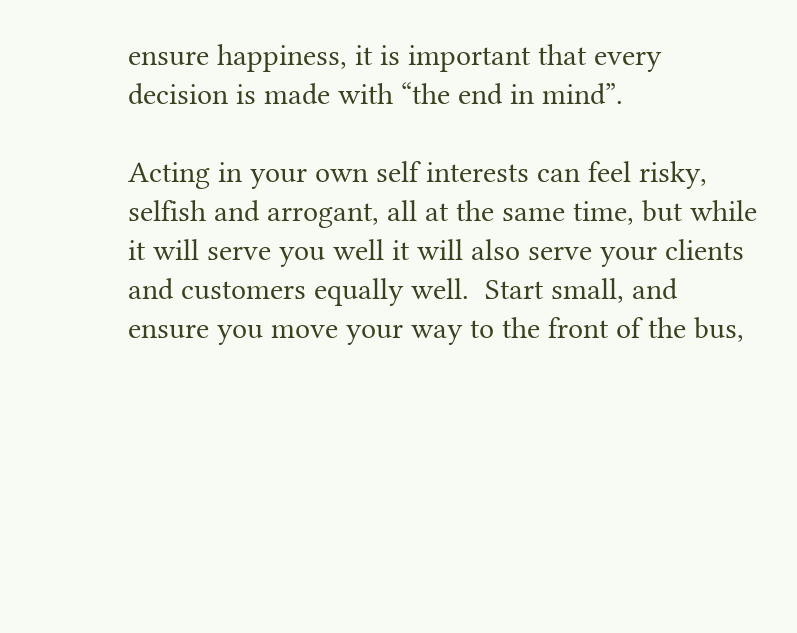ensure happiness, it is important that every decision is made with “the end in mind”.

Acting in your own self interests can feel risky, selfish and arrogant, all at the same time, but while it will serve you well it will also serve your clients and customers equally well.  Start small, and ensure you move your way to the front of the bus,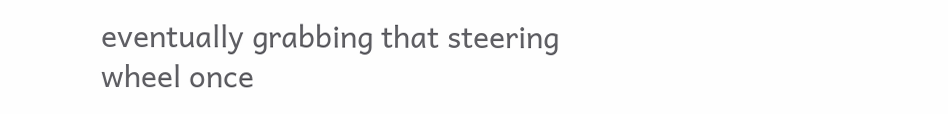eventually grabbing that steering wheel once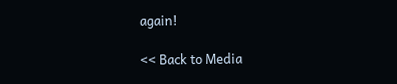again!

<< Back to Media